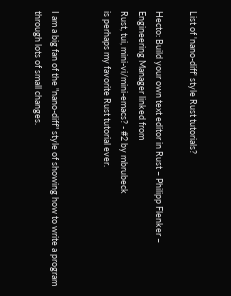List of 'nano-diff' style Rust tutorials?

Hecto: Build your own text editor in Rust – Philipp Flenker – Engineering Manager linked from
Rust, tui, mini-vi/mini-emacs? - #2 by mbrubeck
is perhaps my favorite Rust tutorial ever.


I am a big fan of the "nano-diff" style of showing how to write a program through lots of small changes.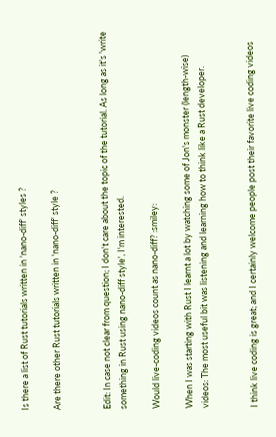Is there a list of Rust tutorials written in 'nano-diff' styles ?

Are there other Rust tutorials written in 'nano-diff' style ?


Edit: In case not clear from question; I don't care about the topic of the tutorial. As long as it's 'write something in Rust using nano-diff style', I'm interested.

Would live-coding videos count as nano-diff? :smiley:

When I was starting with Rust I learnt a lot by watching some of Jon's monster (length-wise) videos: The most useful bit was listening and learning how to think like a Rust developer.


I think live coding is great; and I certainly welcome people post their favorite live coding videos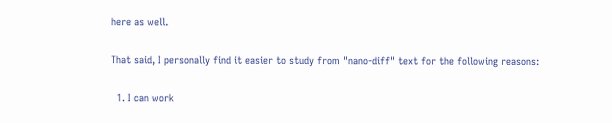here as well.

That said, I personally find it easier to study from "nano-diff" text for the following reasons:

  1. I can work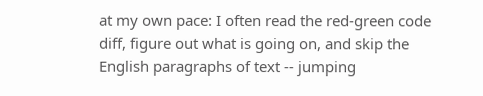at my own pace: I often read the red-green code diff, figure out what is going on, and skip the English paragraphs of text -- jumping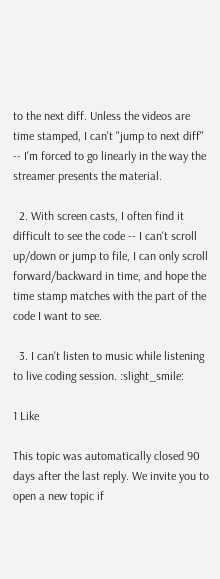to the next diff. Unless the videos are time stamped, I can't "jump to next diff" -- I'm forced to go linearly in the way the streamer presents the material.

  2. With screen casts, I often find it difficult to see the code -- I can't scroll up/down or jump to file, I can only scroll forward/backward in time, and hope the time stamp matches with the part of the code I want to see.

  3. I can't listen to music while listening to live coding session. :slight_smile:

1 Like

This topic was automatically closed 90 days after the last reply. We invite you to open a new topic if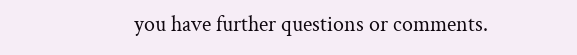you have further questions or comments.